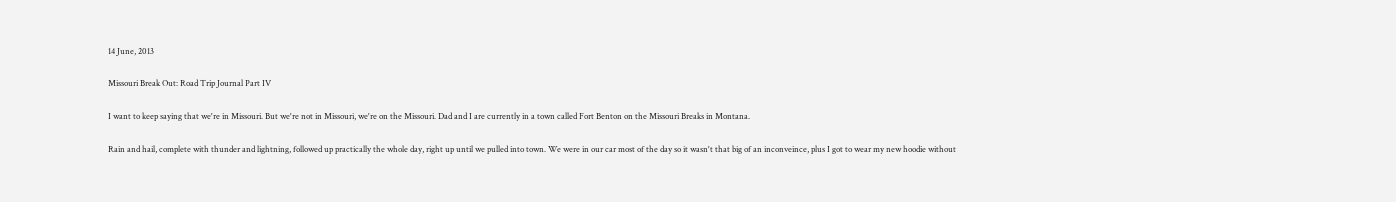14 June, 2013

Missouri Break Out: Road Trip Journal Part IV

I want to keep saying that we're in Missouri. But we're not in Missouri, we're on the Missouri. Dad and I are currently in a town called Fort Benton on the Missouri Breaks in Montana.

Rain and hail, complete with thunder and lightning, followed up practically the whole day, right up until we pulled into town. We were in our car most of the day so it wasn't that big of an inconveince, plus I got to wear my new hoodie without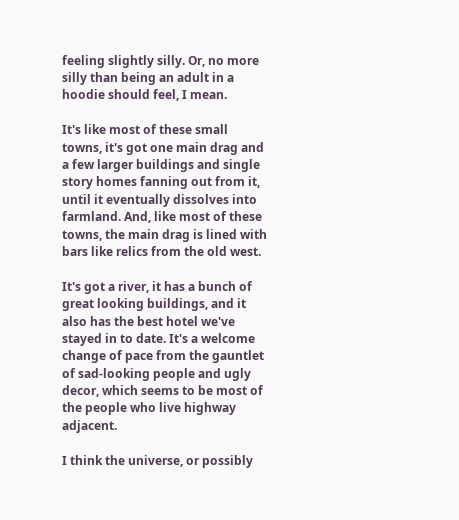feeling slightly silly. Or, no more silly than being an adult in a hoodie should feel, I mean.

It's like most of these small towns, it's got one main drag and a few larger buildings and single story homes fanning out from it, until it eventually dissolves into farmland. And, like most of these towns, the main drag is lined with bars like relics from the old west.

It's got a river, it has a bunch of great looking buildings, and it also has the best hotel we've stayed in to date. It's a welcome change of pace from the gauntlet of sad-looking people and ugly decor, which seems to be most of the people who live highway adjacent.

I think the universe, or possibly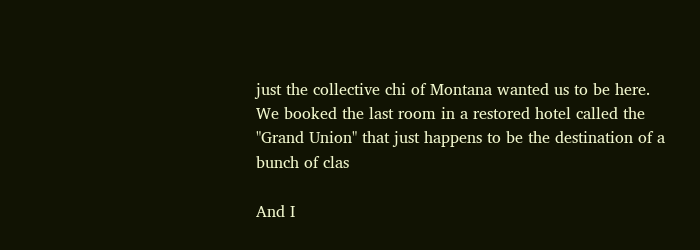just the collective chi of Montana wanted us to be here. We booked the last room in a restored hotel called the "Grand Union" that just happens to be the destination of a bunch of clas

And I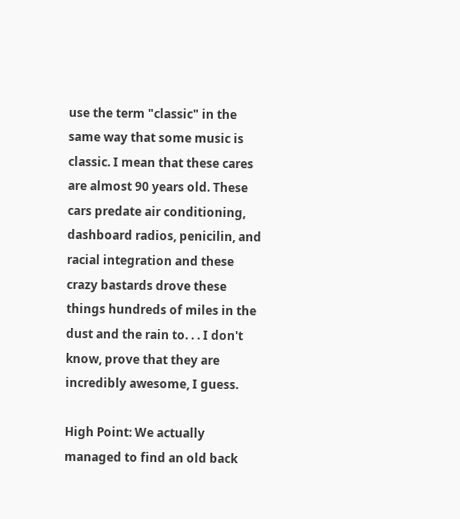use the term "classic" in the same way that some music is classic. I mean that these cares are almost 90 years old. These cars predate air conditioning, dashboard radios, penicilin, and racial integration and these crazy bastards drove these things hundreds of miles in the dust and the rain to. . . I don't know, prove that they are incredibly awesome, I guess.

High Point: We actually managed to find an old back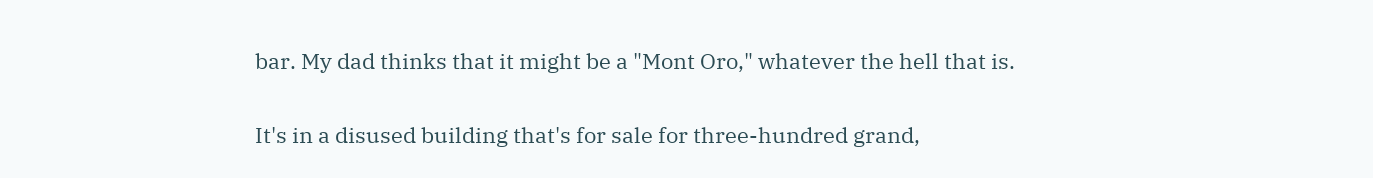bar. My dad thinks that it might be a "Mont Oro," whatever the hell that is.

It's in a disused building that's for sale for three-hundred grand,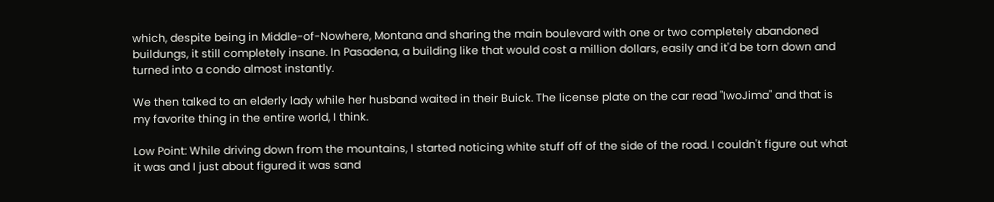which, despite being in Middle-of-Nowhere, Montana and sharing the main boulevard with one or two completely abandoned buildungs, it still completely insane. In Pasadena, a building like that would cost a million dollars, easily and it'd be torn down and turned into a condo almost instantly.

We then talked to an elderly lady while her husband waited in their Buick. The license plate on the car read "IwoJima" and that is my favorite thing in the entire world, I think.

Low Point: While driving down from the mountains, I started noticing white stuff off of the side of the road. I couldn't figure out what it was and I just about figured it was sand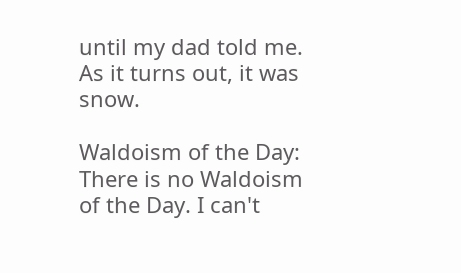until my dad told me. As it turns out, it was snow.

Waldoism of the Day: There is no Waldoism of the Day. I can't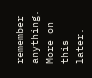remember anything. More on this later.